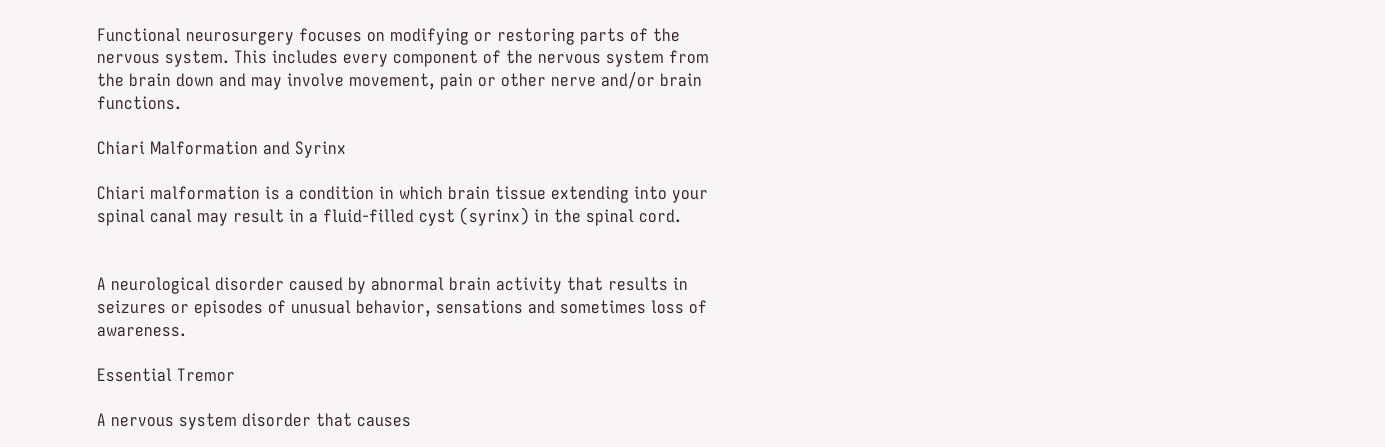Functional neurosurgery focuses on modifying or restoring parts of the nervous system. This includes every component of the nervous system from the brain down and may involve movement, pain or other nerve and/or brain functions.

Chiari Malformation and Syrinx

Chiari malformation is a condition in which brain tissue extending into your spinal canal may result in a fluid-filled cyst (syrinx) in the spinal cord.


A neurological disorder caused by abnormal brain activity that results in seizures or episodes of unusual behavior, sensations and sometimes loss of awareness.

Essential Tremor

A nervous system disorder that causes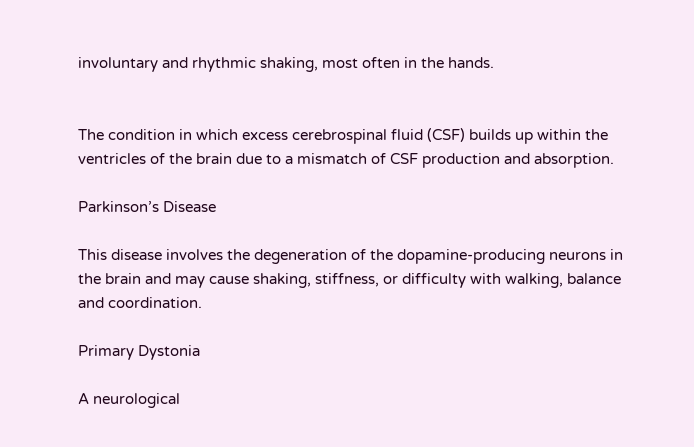involuntary and rhythmic shaking, most often in the hands.


The condition in which excess cerebrospinal fluid (CSF) builds up within the ventricles of the brain due to a mismatch of CSF production and absorption.

Parkinson’s Disease

This disease involves the degeneration of the dopamine-producing neurons in the brain and may cause shaking, stiffness, or difficulty with walking, balance and coordination.

Primary Dystonia

A neurological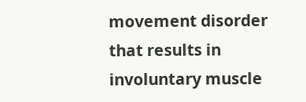movement disorder that results in involuntary muscle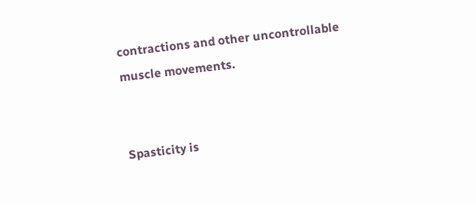contractions and other uncontrollable muscle movements.


Spasticity is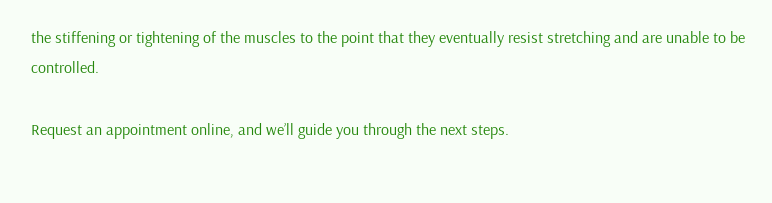the stiffening or tightening of the muscles to the point that they eventually resist stretching and are unable to be controlled.

Request an appointment online, and we’ll guide you through the next steps.